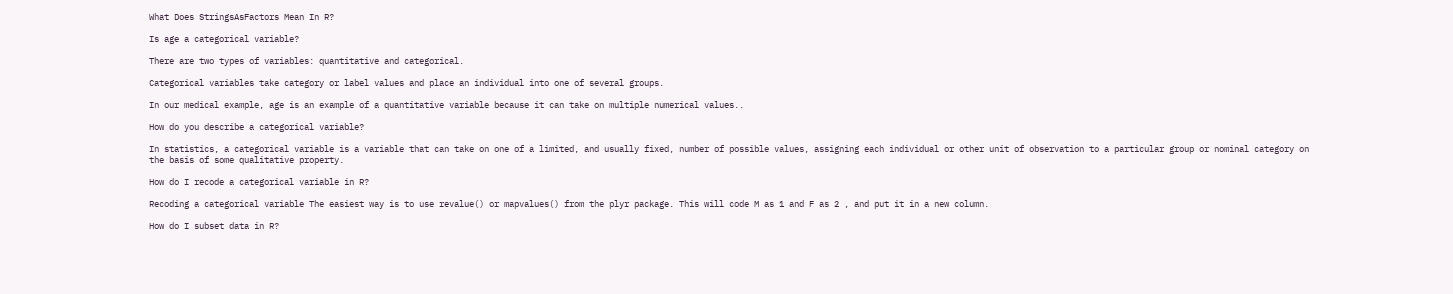What Does StringsAsFactors Mean In R?

Is age a categorical variable?

There are two types of variables: quantitative and categorical.

Categorical variables take category or label values and place an individual into one of several groups.

In our medical example, age is an example of a quantitative variable because it can take on multiple numerical values..

How do you describe a categorical variable?

In statistics, a categorical variable is a variable that can take on one of a limited, and usually fixed, number of possible values, assigning each individual or other unit of observation to a particular group or nominal category on the basis of some qualitative property.

How do I recode a categorical variable in R?

Recoding a categorical variable The easiest way is to use revalue() or mapvalues() from the plyr package. This will code M as 1 and F as 2 , and put it in a new column.

How do I subset data in R?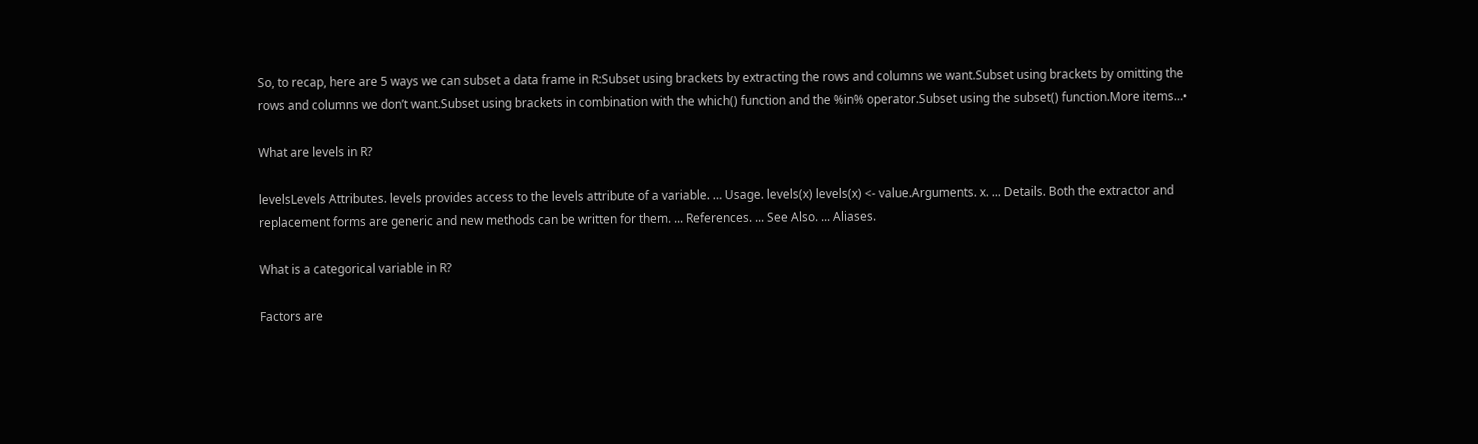So, to recap, here are 5 ways we can subset a data frame in R:Subset using brackets by extracting the rows and columns we want.Subset using brackets by omitting the rows and columns we don’t want.Subset using brackets in combination with the which() function and the %in% operator.Subset using the subset() function.More items…•

What are levels in R?

levelsLevels Attributes. levels provides access to the levels attribute of a variable. … Usage. levels(x) levels(x) <- value.Arguments. x. ... Details. Both the extractor and replacement forms are generic and new methods can be written for them. ... References. ... See Also. ... Aliases.

What is a categorical variable in R?

Factors are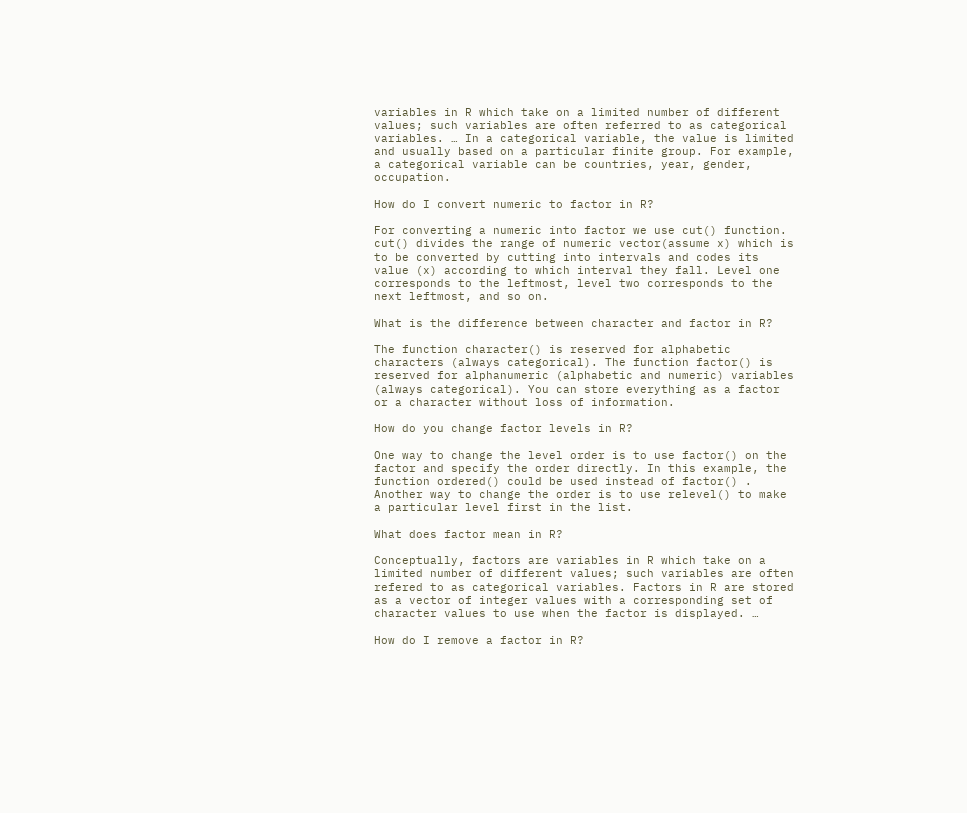variables in R which take on a limited number of different values; such variables are often referred to as categorical variables. … In a categorical variable, the value is limited and usually based on a particular finite group. For example, a categorical variable can be countries, year, gender, occupation.

How do I convert numeric to factor in R?

For converting a numeric into factor we use cut() function. cut() divides the range of numeric vector(assume x) which is to be converted by cutting into intervals and codes its value (x) according to which interval they fall. Level one corresponds to the leftmost, level two corresponds to the next leftmost, and so on.

What is the difference between character and factor in R?

The function character() is reserved for alphabetic characters (always categorical). The function factor() is reserved for alphanumeric (alphabetic and numeric) variables (always categorical). You can store everything as a factor or a character without loss of information.

How do you change factor levels in R?

One way to change the level order is to use factor() on the factor and specify the order directly. In this example, the function ordered() could be used instead of factor() . Another way to change the order is to use relevel() to make a particular level first in the list.

What does factor mean in R?

Conceptually, factors are variables in R which take on a limited number of different values; such variables are often refered to as categorical variables. Factors in R are stored as a vector of integer values with a corresponding set of character values to use when the factor is displayed. …

How do I remove a factor in R?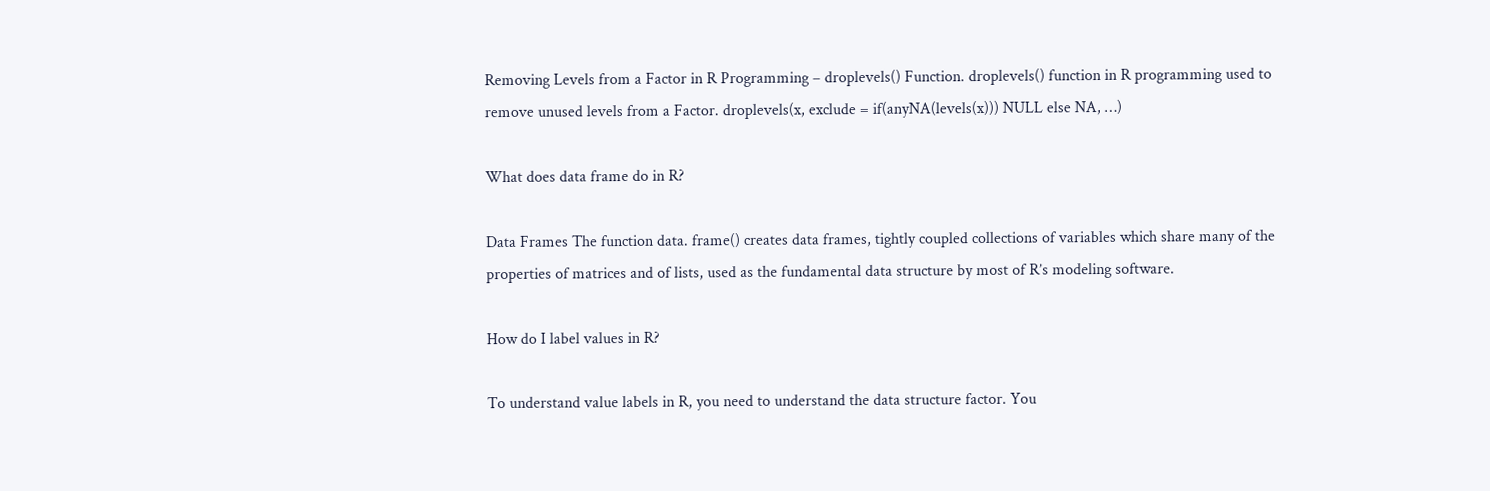Removing Levels from a Factor in R Programming – droplevels() Function. droplevels() function in R programming used to remove unused levels from a Factor. droplevels(x, exclude = if(anyNA(levels(x))) NULL else NA, …)

What does data frame do in R?

Data Frames The function data. frame() creates data frames, tightly coupled collections of variables which share many of the properties of matrices and of lists, used as the fundamental data structure by most of R’s modeling software.

How do I label values in R?

To understand value labels in R, you need to understand the data structure factor. You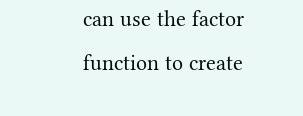can use the factor function to create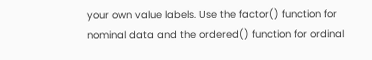your own value labels. Use the factor() function for nominal data and the ordered() function for ordinal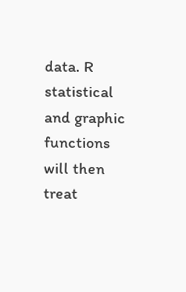data. R statistical and graphic functions will then treat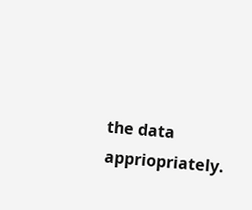the data appriopriately.